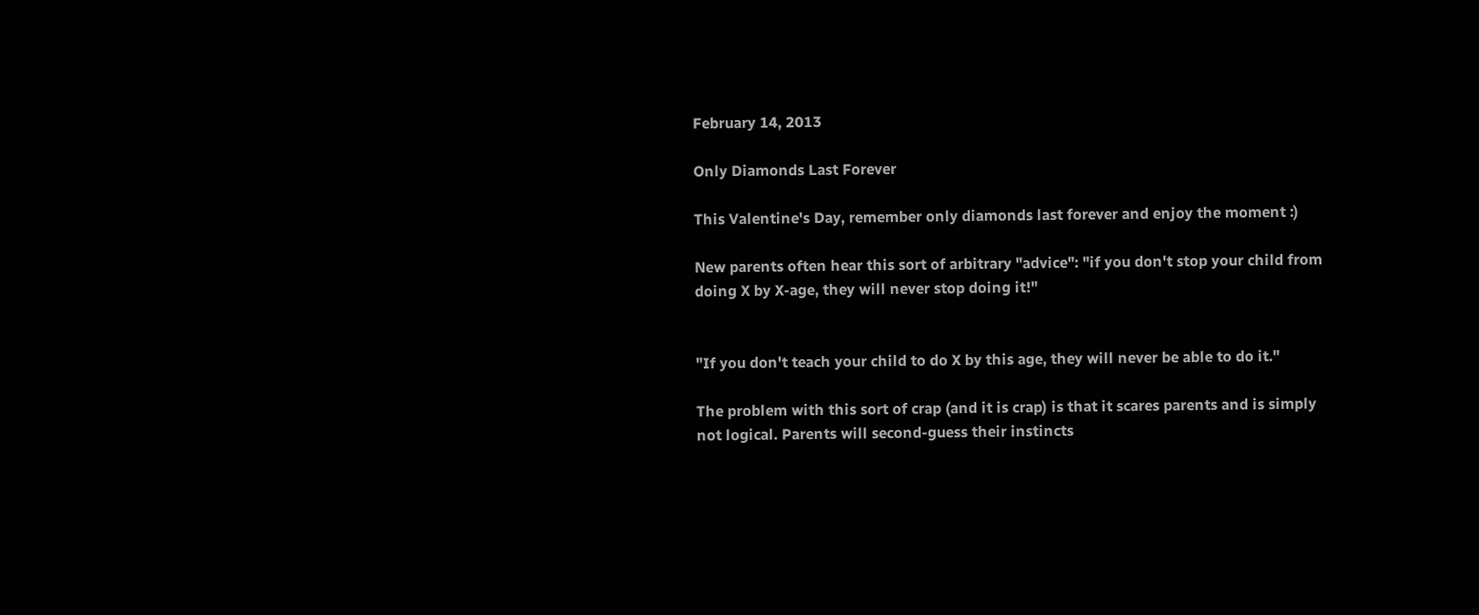February 14, 2013

Only Diamonds Last Forever

This Valentine's Day, remember only diamonds last forever and enjoy the moment :)

New parents often hear this sort of arbitrary "advice": "if you don't stop your child from doing X by X-age, they will never stop doing it!"


"If you don't teach your child to do X by this age, they will never be able to do it."

The problem with this sort of crap (and it is crap) is that it scares parents and is simply not logical. Parents will second-guess their instincts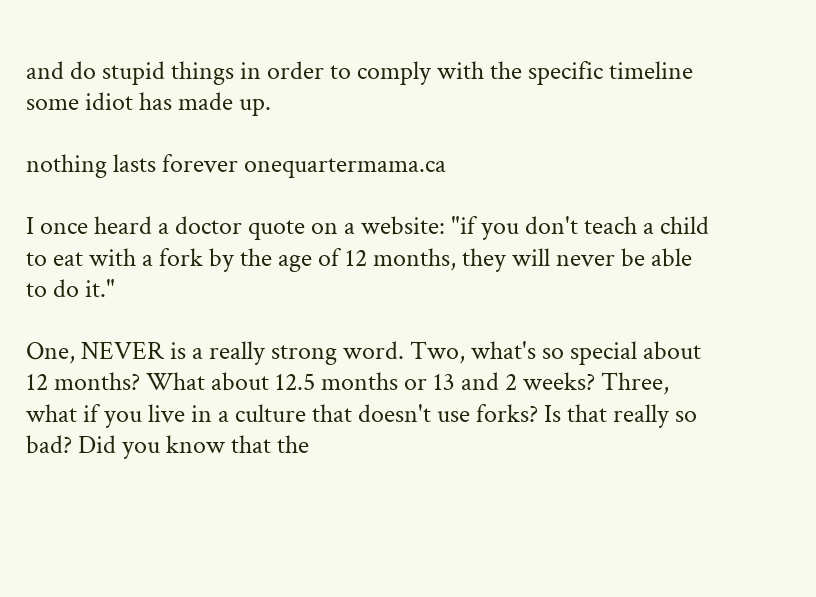and do stupid things in order to comply with the specific timeline some idiot has made up.

nothing lasts forever onequartermama.ca

I once heard a doctor quote on a website: "if you don't teach a child to eat with a fork by the age of 12 months, they will never be able to do it."

One, NEVER is a really strong word. Two, what's so special about 12 months? What about 12.5 months or 13 and 2 weeks? Three, what if you live in a culture that doesn't use forks? Is that really so bad? Did you know that the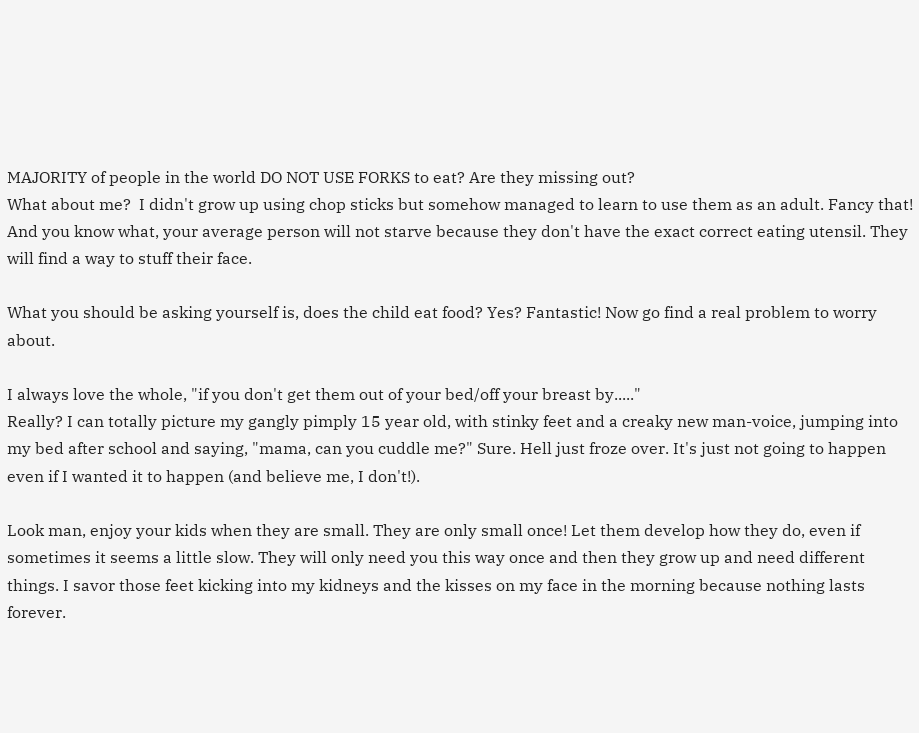MAJORITY of people in the world DO NOT USE FORKS to eat? Are they missing out?
What about me?  I didn't grow up using chop sticks but somehow managed to learn to use them as an adult. Fancy that! And you know what, your average person will not starve because they don't have the exact correct eating utensil. They will find a way to stuff their face.

What you should be asking yourself is, does the child eat food? Yes? Fantastic! Now go find a real problem to worry about.

I always love the whole, "if you don't get them out of your bed/off your breast by....."
Really? I can totally picture my gangly pimply 15 year old, with stinky feet and a creaky new man-voice, jumping into my bed after school and saying, "mama, can you cuddle me?" Sure. Hell just froze over. It's just not going to happen even if I wanted it to happen (and believe me, I don't!).

Look man, enjoy your kids when they are small. They are only small once! Let them develop how they do, even if sometimes it seems a little slow. They will only need you this way once and then they grow up and need different things. I savor those feet kicking into my kidneys and the kisses on my face in the morning because nothing lasts forever.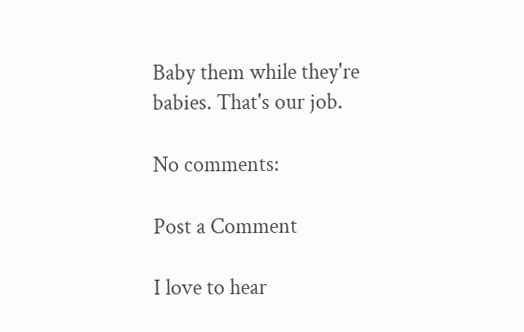Baby them while they're babies. That's our job.

No comments:

Post a Comment

I love to hear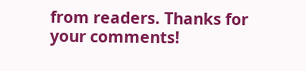from readers. Thanks for your comments!